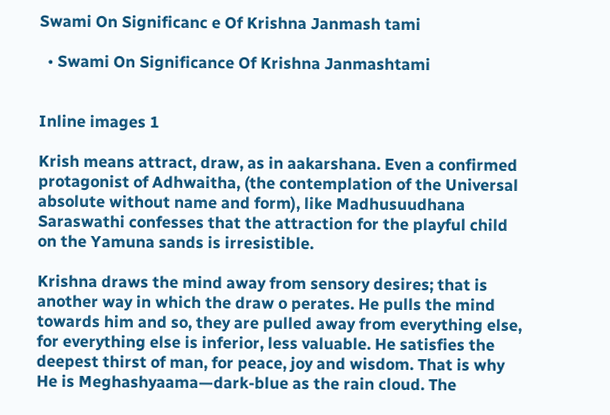Swami On Significanc e Of Krishna Janmash tami

  • Swami On Significance Of Krishna Janmashtami


Inline images 1

Krish means attract, draw, as in aakarshana. Even a confirmed protagonist of Adhwaitha, (the contemplation of the Universal absolute without name and form), like Madhusuudhana Saraswathi confesses that the attraction for the playful child on the Yamuna sands is irresistible.

Krishna draws the mind away from sensory desires; that is another way in which the draw o perates. He pulls the mind towards him and so, they are pulled away from everything else, for everything else is inferior, less valuable. He satisfies the deepest thirst of man, for peace, joy and wisdom. That is why He is Meghashyaama—dark-blue as the rain cloud. The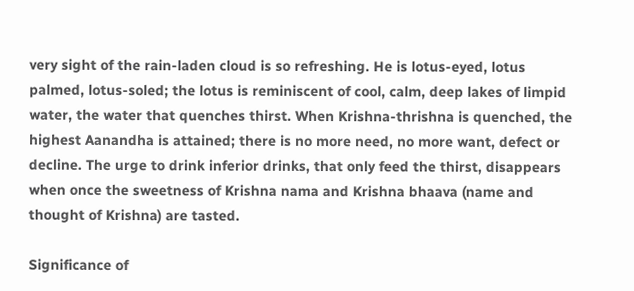very sight of the rain-laden cloud is so refreshing. He is lotus-eyed, lotus palmed, lotus-soled; the lotus is reminiscent of cool, calm, deep lakes of limpid water, the water that quenches thirst. When Krishna-thrishna is quenched, the highest Aanandha is attained; there is no more need, no more want, defect or decline. The urge to drink inferior drinks, that only feed the thirst, disappears when once the sweetness of Krishna nama and Krishna bhaava (name and thought of Krishna) are tasted.

Significance of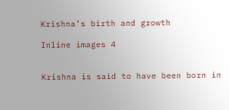Krishna’s birth and growth

Inline images 4


Krishna is said to have been born in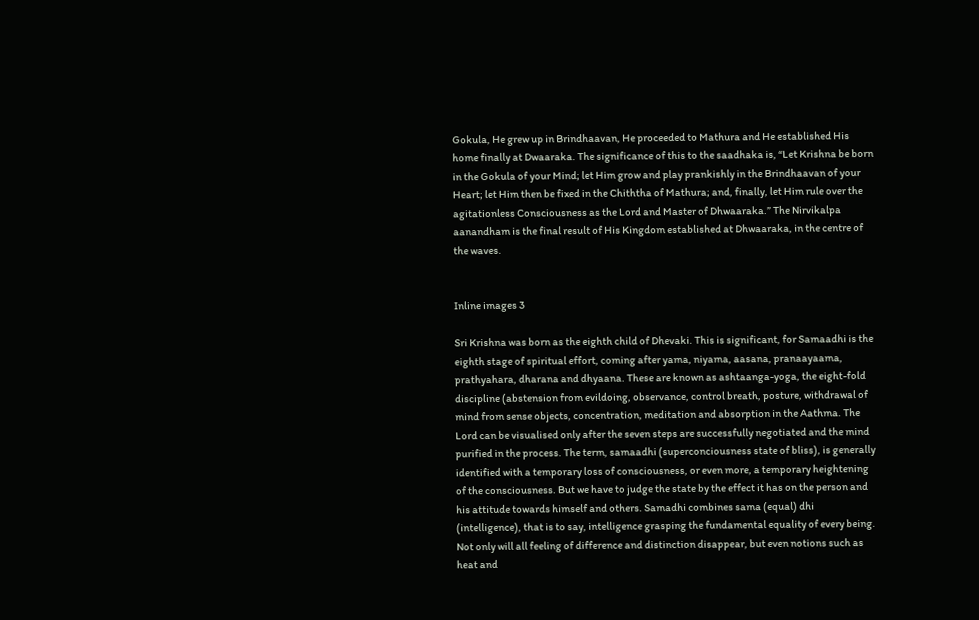Gokula, He grew up in Brindhaavan, He proceeded to Mathura and He established His home finally at Dwaaraka. The significance of this to the saadhaka is, “Let Krishna be born in the Gokula of your Mind; let Him grow and play prankishly in the Brindhaavan of your Heart; let Him then be fixed in the Chiththa of Mathura; and, finally, let Him rule over the agitationless Consciousness as the Lord and Master of Dhwaaraka.” The Nirvikalpa aanandham is the final result of His Kingdom established at Dhwaaraka, in the centre of the waves.


Inline images 3

Sri Krishna was born as the eighth child of Dhevaki. This is significant, for Samaadhi is the eighth stage of spiritual effort, coming after yama, niyama, aasana, pranaayaama, prathyahara, dharana and dhyaana. These are known as ashtaanga-yoga, the eight-fold discipline (abstension from evildoing, observance, control breath, posture, withdrawal of mind from sense objects, concentration, meditation and absorption in the Aathma. The Lord can be visualised only after the seven steps are successfully negotiated and the mind purified in the process. The term, samaadhi (superconciousness state of bliss), is generally identified with a temporary loss of consciousness, or even more, a temporary heightening of the consciousness. But we have to judge the state by the effect it has on the person and his attitude towards himself and others. Samadhi combines sama (equal) dhi (intelligence), that is to say, intelligence grasping the fundamental equality of every being. Not only will all feeling of difference and distinction disappear, but even notions such as heat and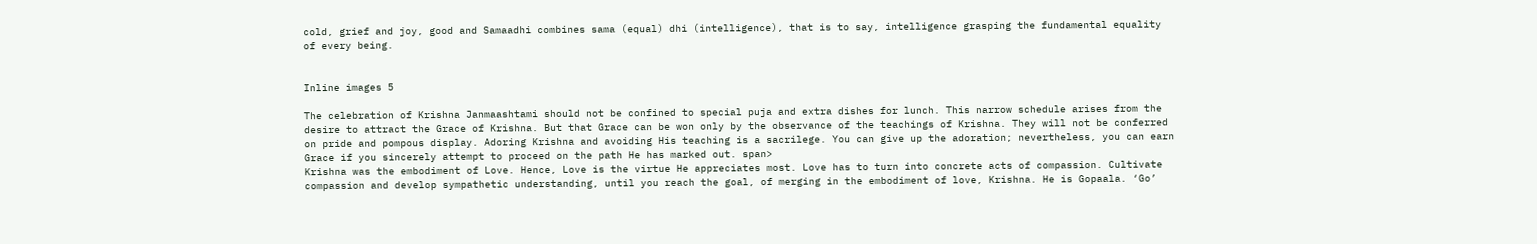cold, grief and joy, good and Samaadhi combines sama (equal) dhi (intelligence), that is to say, intelligence grasping the fundamental equality of every being.


Inline images 5

The celebration of Krishna Janmaashtami should not be confined to special puja and extra dishes for lunch. This narrow schedule arises from the desire to attract the Grace of Krishna. But that Grace can be won only by the observance of the teachings of Krishna. They will not be conferred on pride and pompous display. Adoring Krishna and avoiding His teaching is a sacrilege. You can give up the adoration; nevertheless, you can earn Grace if you sincerely attempt to proceed on the path He has marked out. span>
Krishna was the embodiment of Love. Hence, Love is the virtue He appreciates most. Love has to turn into concrete acts of compassion. Cultivate compassion and develop sympathetic understanding, until you reach the goal, of merging in the embodiment of love, Krishna. He is Gopaala. ‘Go’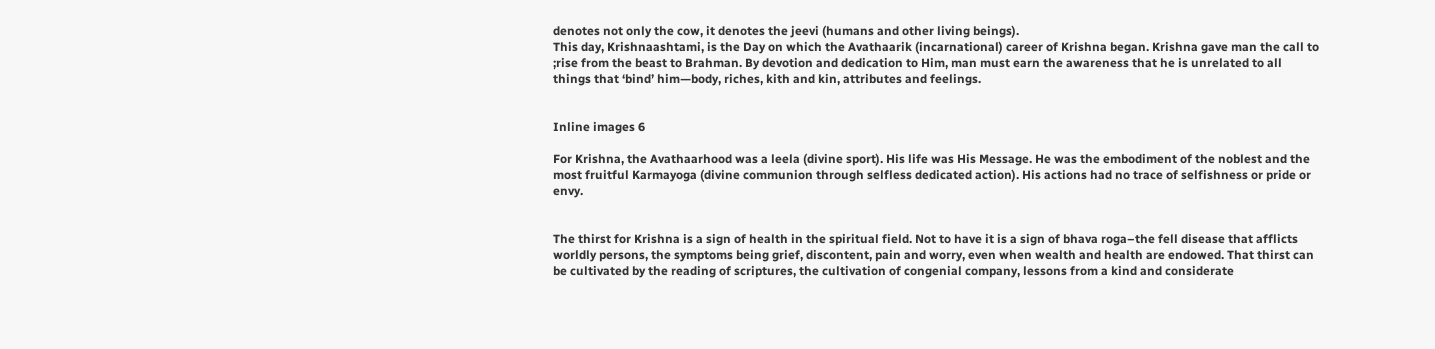denotes not only the cow, it denotes the jeevi (humans and other living beings).
This day, Krishnaashtami, is the Day on which the Avathaarik (incarnational) career of Krishna began. Krishna gave man the call to  ;rise from the beast to Brahman. By devotion and dedication to Him, man must earn the awareness that he is unrelated to all things that ‘bind’ him—body, riches, kith and kin, attributes and feelings.


Inline images 6

For Krishna, the Avathaarhood was a leela (divine sport). His life was His Message. He was the embodiment of the noblest and the most fruitful Karmayoga (divine communion through selfless dedicated action). His actions had no trace of selfishness or pride or envy.


The thirst for Krishna is a sign of health in the spiritual field. Not to have it is a sign of bhava roga–the fell disease that afflicts worldly persons, the symptoms being grief, discontent, pain and worry, even when wealth and health are endowed. That thirst can be cultivated by the reading of scriptures, the cultivation of congenial company, lessons from a kind and considerate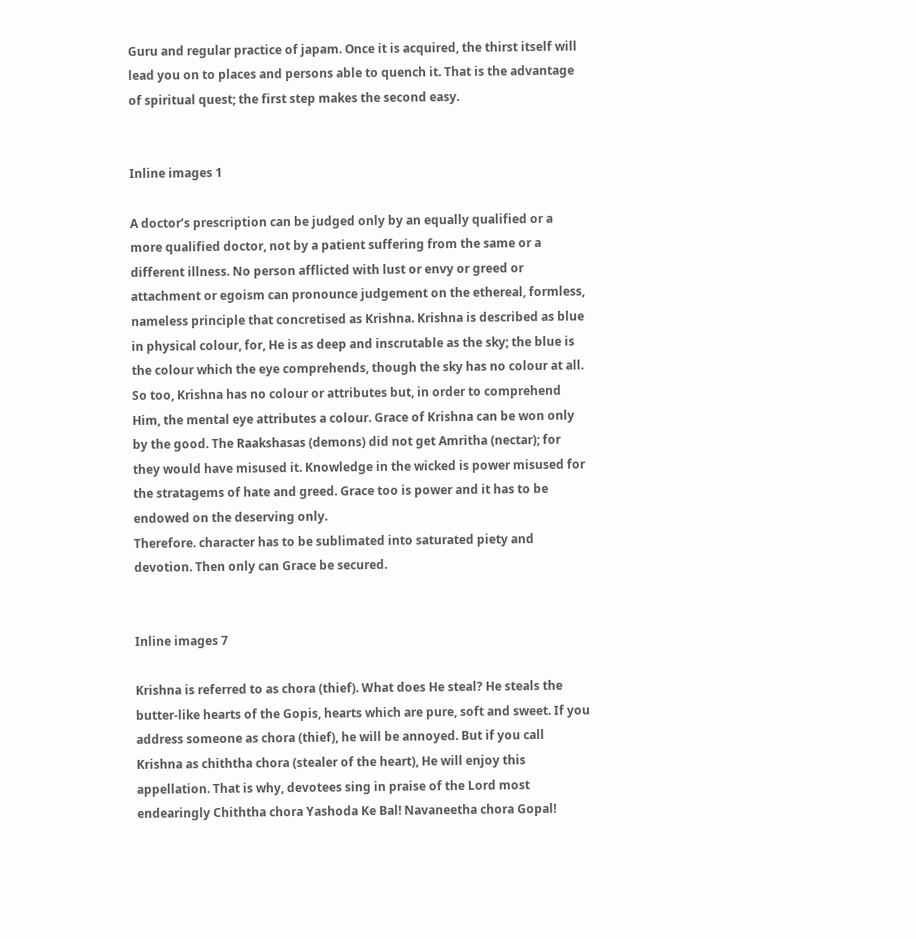Guru and regular practice of japam. Once it is acquired, the thirst itself will lead you on to places and persons able to quench it. That is the advantage of spiritual quest; the first step makes the second easy.


Inline images 1

A doctor’s prescription can be judged only by an equally qualified or a more qualified doctor, not by a patient suffering from the same or a different illness. No person afflicted with lust or envy or greed or attachment or egoism can pronounce judgement on the ethereal, formless, nameless principle that concretised as Krishna. Krishna is described as blue in physical colour, for, He is as deep and inscrutable as the sky; the blue is the colour which the eye comprehends, though the sky has no colour at all. So too, Krishna has no colour or attributes but, in order to comprehend Him, the mental eye attributes a colour. Grace of Krishna can be won only by the good. The Raakshasas (demons) did not get Amritha (nectar); for they would have misused it. Knowledge in the wicked is power misused for the stratagems of hate and greed. Grace too is power and it has to be endowed on the deserving only.
Therefore. character has to be sublimated into saturated piety and devotion. Then only can Grace be secured.


Inline images 7

Krishna is referred to as chora (thief). What does He steal? He steals the butter-like hearts of the Gopis, hearts which are pure, soft and sweet. If you address someone as chora (thief), he will be annoyed. But if you call Krishna as chiththa chora (stealer of the heart), He will enjoy this appellation. That is why, devotees sing in praise of the Lord most endearingly Chiththa chora Yashoda Ke Bal! Navaneetha chora Gopal!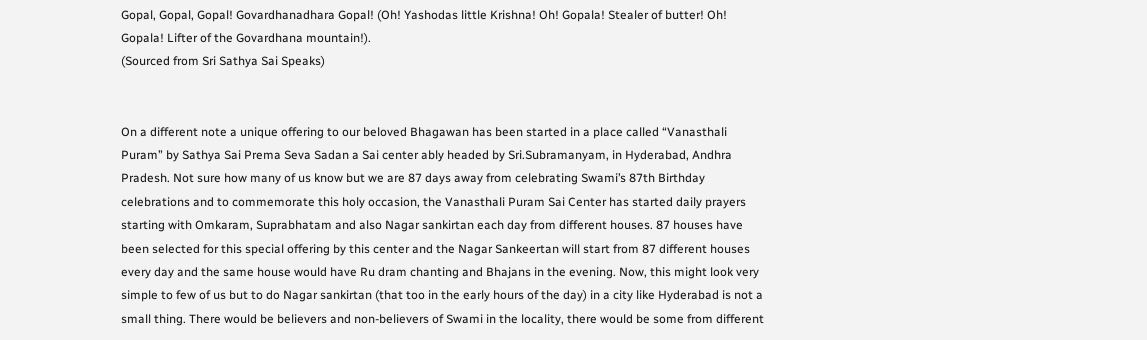Gopal, Gopal, Gopal! Govardhanadhara Gopal! (Oh! Yashodas little Krishna! Oh! Gopala! Stealer of butter! Oh! Gopala! Lifter of the Govardhana mountain!).
(Sourced from Sri Sathya Sai Speaks)


On a different note a unique offering to our beloved Bhagawan has been started in a place called “Vanasthali Puram” by Sathya Sai Prema Seva Sadan a Sai center ably headed by Sri.Subramanyam, in Hyderabad, Andhra Pradesh. Not sure how many of us know but we are 87 days away from celebrating Swami’s 87th Birthday celebrations and to commemorate this holy occasion, the Vanasthali Puram Sai Center has started daily prayers starting with Omkaram, Suprabhatam and also Nagar sankirtan each day from different houses. 87 houses have been selected for this special offering by this center and the Nagar Sankeertan will start from 87 different houses every day and the same house would have Ru dram chanting and Bhajans in the evening. Now, this might look very simple to few of us but to do Nagar sankirtan (that too in the early hours of the day) in a city like Hyderabad is not a small thing. There would be believers and non-believers of Swami in the locality, there would be some from different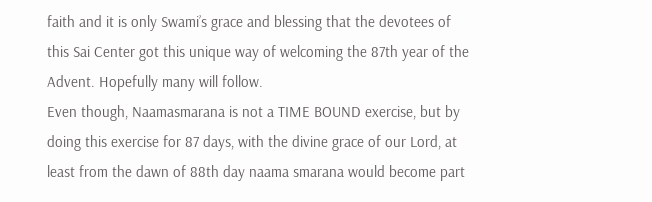faith and it is only Swami’s grace and blessing that the devotees of this Sai Center got this unique way of welcoming the 87th year of the Advent. Hopefully many will follow.
Even though, Naamasmarana is not a TIME BOUND exercise, but by doing this exercise for 87 days, with the divine grace of our Lord, at least from the dawn of 88th day naama smarana would become part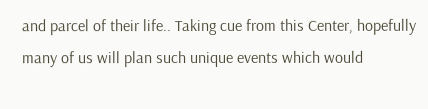and parcel of their life.. Taking cue from this Center, hopefully many of us will plan such unique events which would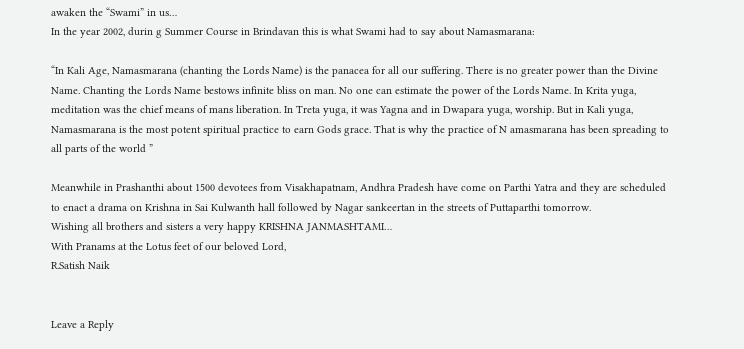awaken the “Swami” in us…
In the year 2002, durin g Summer Course in Brindavan this is what Swami had to say about Namasmarana:

“In Kali Age, Namasmarana (chanting the Lords Name) is the panacea for all our suffering. There is no greater power than the Divine Name. Chanting the Lords Name bestows infinite bliss on man. No one can estimate the power of the Lords Name. In Krita yuga, meditation was the chief means of mans liberation. In Treta yuga, it was Yagna and in Dwapara yuga, worship. But in Kali yuga, Namasmarana is the most potent spiritual practice to earn Gods grace. That is why the practice of N amasmarana has been spreading to all parts of the world ”

Meanwhile in Prashanthi about 1500 devotees from Visakhapatnam, Andhra Pradesh have come on Parthi Yatra and they are scheduled to enact a drama on Krishna in Sai Kulwanth hall followed by Nagar sankeertan in the streets of Puttaparthi tomorrow.
Wishing all brothers and sisters a very happy KRISHNA JANMASHTAMI…
With Pranams at the Lotus feet of our beloved Lord,
R.Satish Naik


Leave a Reply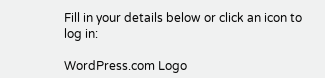Fill in your details below or click an icon to log in:

WordPress.com Logo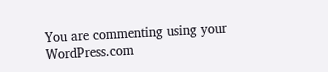You are commenting using your WordPress.com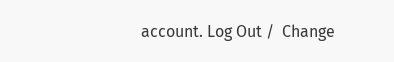account. Log Out /  Change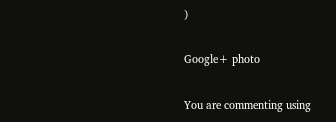)

Google+ photo

You are commenting using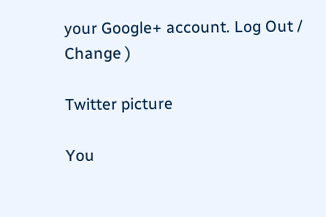your Google+ account. Log Out /  Change )

Twitter picture

You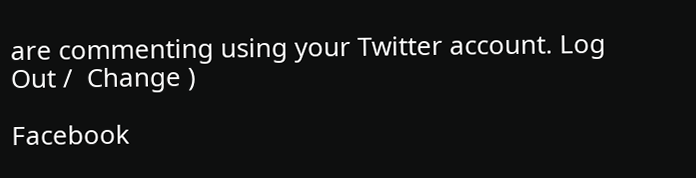are commenting using your Twitter account. Log Out /  Change )

Facebook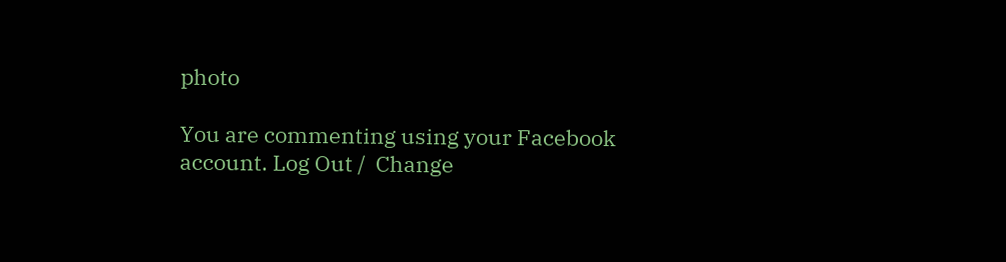photo

You are commenting using your Facebook account. Log Out /  Change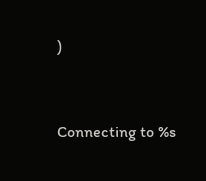)


Connecting to %s